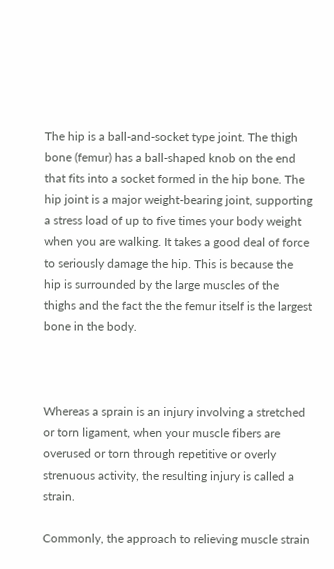The hip is a ball-and-socket type joint. The thigh bone (femur) has a ball-shaped knob on the end that fits into a socket formed in the hip bone. The hip joint is a major weight-bearing joint, supporting a stress load of up to five times your body weight when you are walking. It takes a good deal of force to seriously damage the hip. This is because the hip is surrounded by the large muscles of the thighs and the fact the the femur itself is the largest bone in the body.



Whereas a sprain is an injury involving a stretched or torn ligament, when your muscle fibers are overused or torn through repetitive or overly strenuous activity, the resulting injury is called a strain.

Commonly, the approach to relieving muscle strain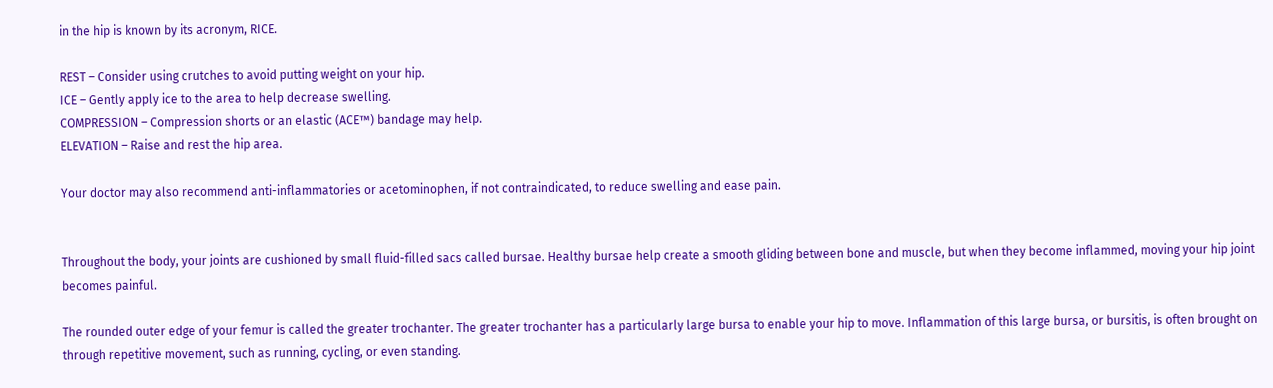in the hip is known by its acronym, RICE.

REST – Consider using crutches to avoid putting weight on your hip.
ICE – Gently apply ice to the area to help decrease swelling.
COMPRESSION – Compression shorts or an elastic (ACE™) bandage may help.
ELEVATION – Raise and rest the hip area.

Your doctor may also recommend anti-inflammatories or acetominophen, if not contraindicated, to reduce swelling and ease pain.


Throughout the body, your joints are cushioned by small fluid-filled sacs called bursae. Healthy bursae help create a smooth gliding between bone and muscle, but when they become inflammed, moving your hip joint becomes painful.

The rounded outer edge of your femur is called the greater trochanter. The greater trochanter has a particularly large bursa to enable your hip to move. Inflammation of this large bursa, or bursitis, is often brought on through repetitive movement, such as running, cycling, or even standing.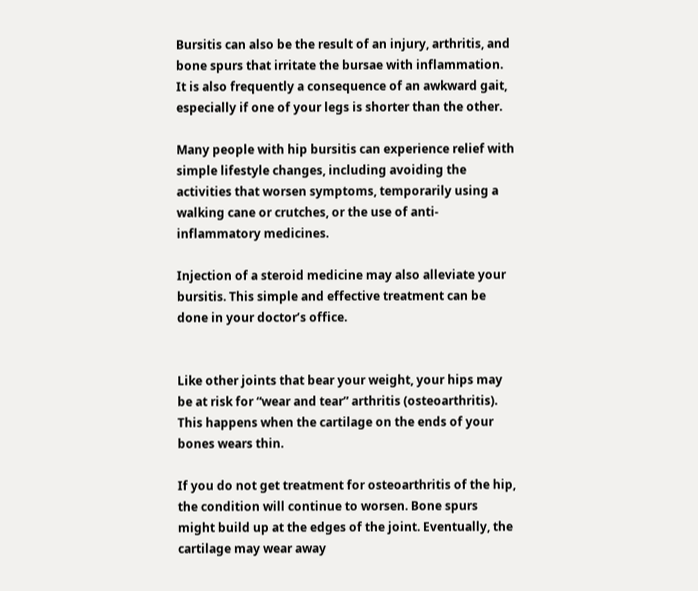Bursitis can also be the result of an injury, arthritis, and bone spurs that irritate the bursae with inflammation. It is also frequently a consequence of an awkward gait, especially if one of your legs is shorter than the other.

Many people with hip bursitis can experience relief with simple lifestyle changes, including avoiding the activities that worsen symptoms, temporarily using a walking cane or crutches, or the use of anti-inflammatory medicines.

Injection of a steroid medicine may also alleviate your bursitis. This simple and effective treatment can be done in your doctor’s office.


Like other joints that bear your weight, your hips may be at risk for “wear and tear” arthritis (osteoarthritis). This happens when the cartilage on the ends of your bones wears thin.

If you do not get treatment for osteoarthritis of the hip, the condition will continue to worsen. Bone spurs might build up at the edges of the joint. Eventually, the cartilage may wear away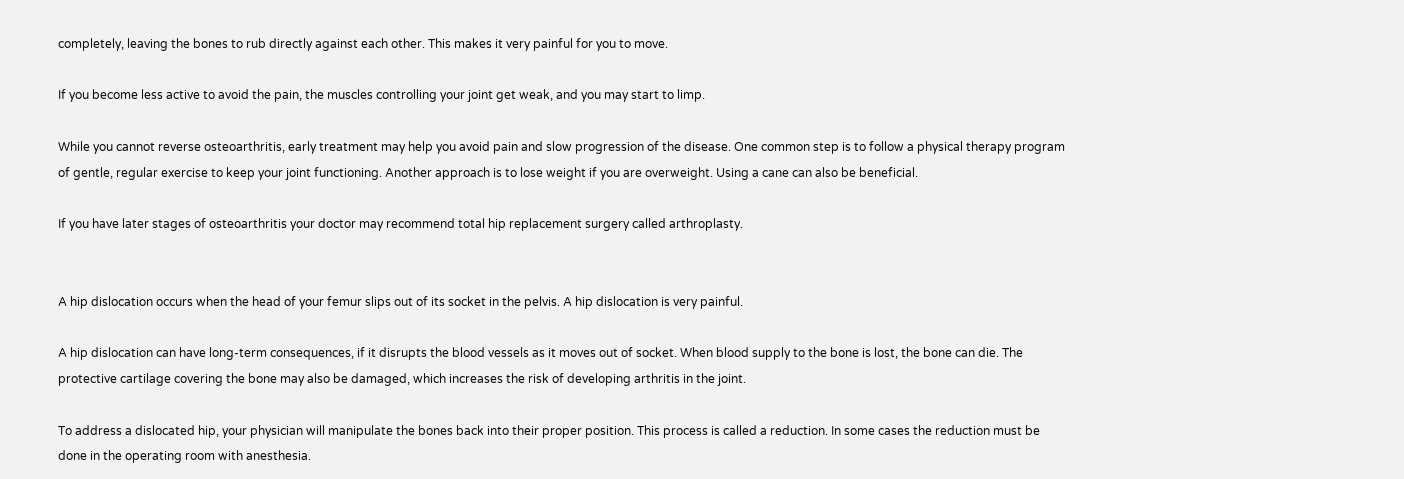completely, leaving the bones to rub directly against each other. This makes it very painful for you to move.

If you become less active to avoid the pain, the muscles controlling your joint get weak, and you may start to limp.

While you cannot reverse osteoarthritis, early treatment may help you avoid pain and slow progression of the disease. One common step is to follow a physical therapy program of gentle, regular exercise to keep your joint functioning. Another approach is to lose weight if you are overweight. Using a cane can also be beneficial.

If you have later stages of osteoarthritis your doctor may recommend total hip replacement surgery called arthroplasty.


A hip dislocation occurs when the head of your femur slips out of its socket in the pelvis. A hip dislocation is very painful.

A hip dislocation can have long-term consequences, if it disrupts the blood vessels as it moves out of socket. When blood supply to the bone is lost, the bone can die. The protective cartilage covering the bone may also be damaged, which increases the risk of developing arthritis in the joint.

To address a dislocated hip, your physician will manipulate the bones back into their proper position. This process is called a reduction. In some cases the reduction must be done in the operating room with anesthesia.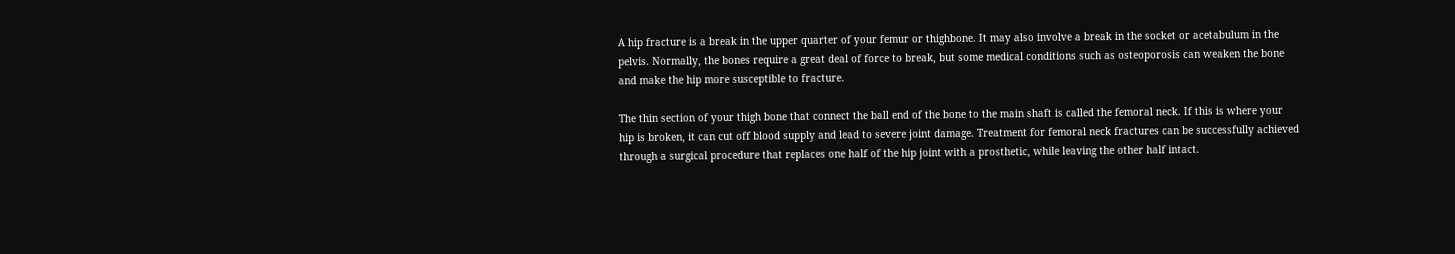A hip fracture is a break in the upper quarter of your femur or thighbone. It may also involve a break in the socket or acetabulum in the pelvis. Normally, the bones require a great deal of force to break, but some medical conditions such as osteoporosis can weaken the bone and make the hip more susceptible to fracture.

The thin section of your thigh bone that connect the ball end of the bone to the main shaft is called the femoral neck. If this is where your hip is broken, it can cut off blood supply and lead to severe joint damage. Treatment for femoral neck fractures can be successfully achieved through a surgical procedure that replaces one half of the hip joint with a prosthetic, while leaving the other half intact.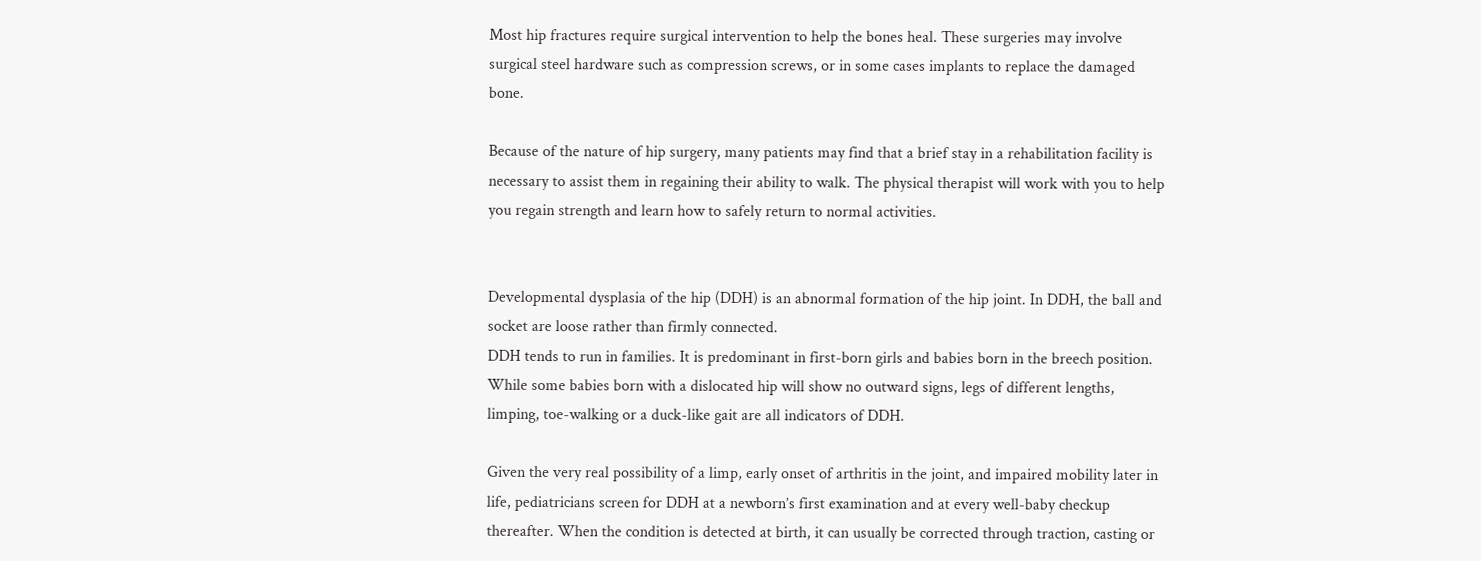Most hip fractures require surgical intervention to help the bones heal. These surgeries may involve surgical steel hardware such as compression screws, or in some cases implants to replace the damaged bone.

Because of the nature of hip surgery, many patients may find that a brief stay in a rehabilitation facility is necessary to assist them in regaining their ability to walk. The physical therapist will work with you to help you regain strength and learn how to safely return to normal activities.


Developmental dysplasia of the hip (DDH) is an abnormal formation of the hip joint. In DDH, the ball and socket are loose rather than firmly connected.
DDH tends to run in families. It is predominant in first-born girls and babies born in the breech position. While some babies born with a dislocated hip will show no outward signs, legs of different lengths, limping, toe-walking or a duck-like gait are all indicators of DDH.

Given the very real possibility of a limp, early onset of arthritis in the joint, and impaired mobility later in life, pediatricians screen for DDH at a newborn’s first examination and at every well-baby checkup thereafter. When the condition is detected at birth, it can usually be corrected through traction, casting or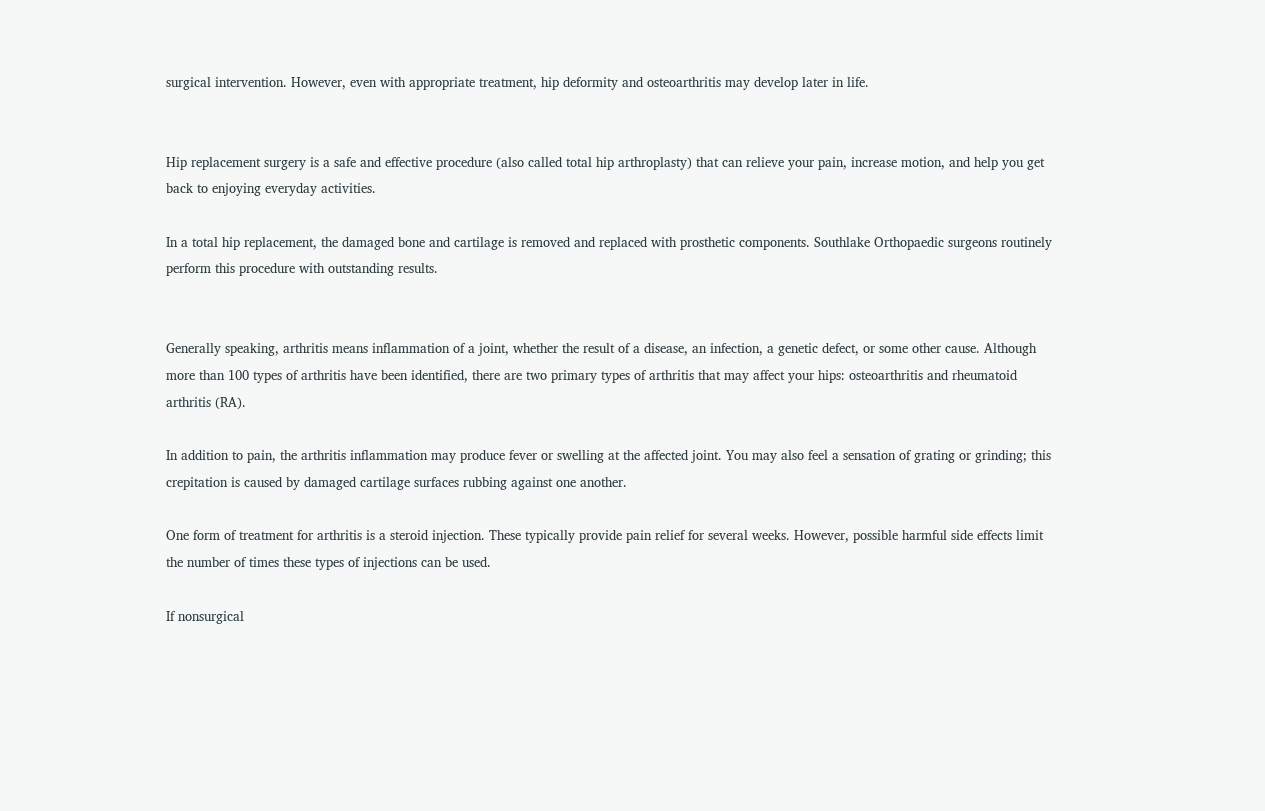surgical intervention. However, even with appropriate treatment, hip deformity and osteoarthritis may develop later in life.


Hip replacement surgery is a safe and effective procedure (also called total hip arthroplasty) that can relieve your pain, increase motion, and help you get back to enjoying everyday activities.

In a total hip replacement, the damaged bone and cartilage is removed and replaced with prosthetic components. Southlake Orthopaedic surgeons routinely perform this procedure with outstanding results.


Generally speaking, arthritis means inflammation of a joint, whether the result of a disease, an infection, a genetic defect, or some other cause. Although more than 100 types of arthritis have been identified, there are two primary types of arthritis that may affect your hips: osteoarthritis and rheumatoid arthritis (RA).

In addition to pain, the arthritis inflammation may produce fever or swelling at the affected joint. You may also feel a sensation of grating or grinding; this crepitation is caused by damaged cartilage surfaces rubbing against one another.

One form of treatment for arthritis is a steroid injection. These typically provide pain relief for several weeks. However, possible harmful side effects limit the number of times these types of injections can be used.

If nonsurgical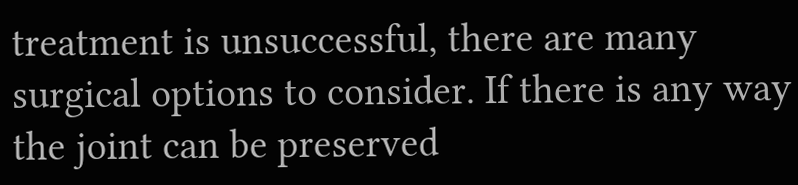treatment is unsuccessful, there are many surgical options to consider. If there is any way the joint can be preserved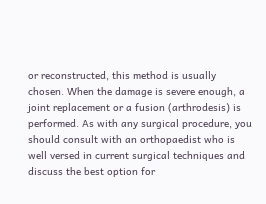or reconstructed, this method is usually chosen. When the damage is severe enough, a joint replacement or a fusion (arthrodesis) is performed. As with any surgical procedure, you should consult with an orthopaedist who is well versed in current surgical techniques and discuss the best option for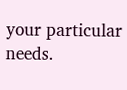your particular needs.